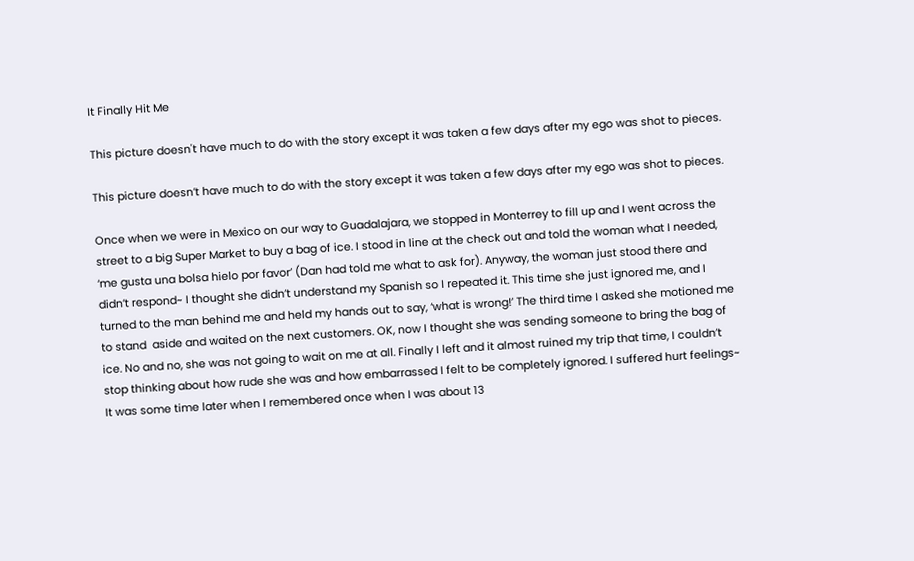It Finally Hit Me

This picture doesn't have much to do with the story except it was taken a few days after my ego was shot to pieces.

This picture doesn’t have much to do with the story except it was taken a few days after my ego was shot to pieces.

Once when we were in Mexico on our way to Guadalajara, we stopped in Monterrey to fill up and I went across the street to a big Super Market to buy a bag of ice. I stood in line at the check out and told the woman what I needed, ‘me gusta una bolsa hielo por favor’ (Dan had told me what to ask for). Anyway, the woman just stood there and didn’t respond~ I thought she didn’t understand my Spanish so I repeated it. This time she just ignored me, and I turned to the man behind me and held my hands out to say, ‘what is wrong!’ The third time I asked she motioned me to stand  aside and waited on the next customers. OK, now I thought she was sending someone to bring the bag of ice. No and no, she was not going to wait on me at all. Finally I left and it almost ruined my trip that time, I couldn’t stop thinking about how rude she was and how embarrassed I felt to be completely ignored. I suffered hurt feelings~                                                                It was some time later when I remembered once when I was about 13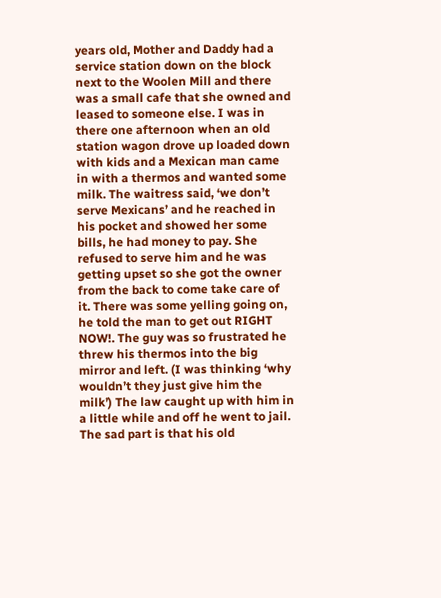years old, Mother and Daddy had a service station down on the block next to the Woolen Mill and there was a small cafe that she owned and leased to someone else. I was in there one afternoon when an old station wagon drove up loaded down with kids and a Mexican man came in with a thermos and wanted some milk. The waitress said, ‘we don’t serve Mexicans’ and he reached in his pocket and showed her some bills, he had money to pay. She refused to serve him and he was getting upset so she got the owner from the back to come take care of it. There was some yelling going on, he told the man to get out RIGHT NOW!. The guy was so frustrated he threw his thermos into the big mirror and left. (I was thinking ‘why wouldn’t they just give him the milk’) The law caught up with him in a little while and off he went to jail. The sad part is that his old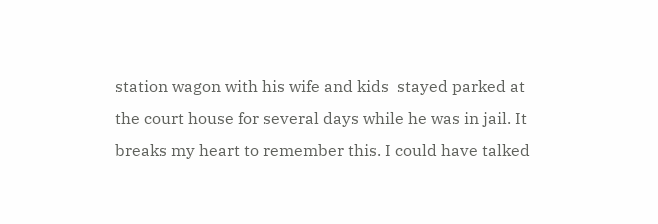station wagon with his wife and kids  stayed parked at the court house for several days while he was in jail. It breaks my heart to remember this. I could have talked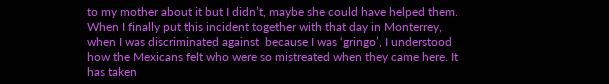to my mother about it but I didn’t, maybe she could have helped them. When I finally put this incident together with that day in Monterrey, when I was discriminated against  because I was ‘gringo’, I understood how the Mexicans felt who were so mistreated when they came here. It has taken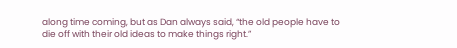along time coming, but as Dan always said, “the old people have to die off with their old ideas to make things right.”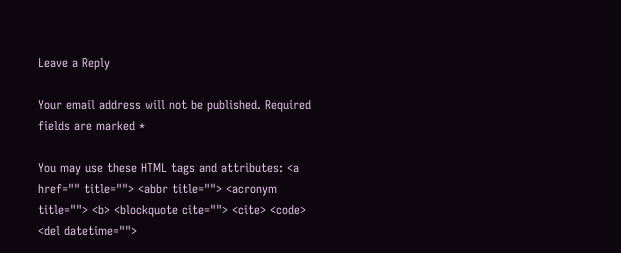Leave a Reply

Your email address will not be published. Required fields are marked *

You may use these HTML tags and attributes: <a href="" title=""> <abbr title=""> <acronym title=""> <b> <blockquote cite=""> <cite> <code> <del datetime="">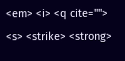<em> <i> <q cite=""> <s> <strike> <strong>